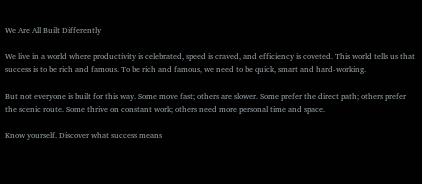We Are All Built Differently

We live in a world where productivity is celebrated, speed is craved, and efficiency is coveted. This world tells us that success is to be rich and famous. To be rich and famous, we need to be quick, smart and hard-working.

But not everyone is built for this way. Some move fast; others are slower. Some prefer the direct path; others prefer the scenic route. Some thrive on constant work; others need more personal time and space.

Know yourself. Discover what success means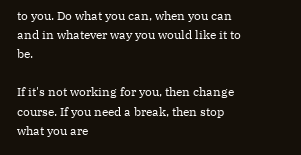to you. Do what you can, when you can and in whatever way you would like it to be.

If it's not working for you, then change course. If you need a break, then stop what you are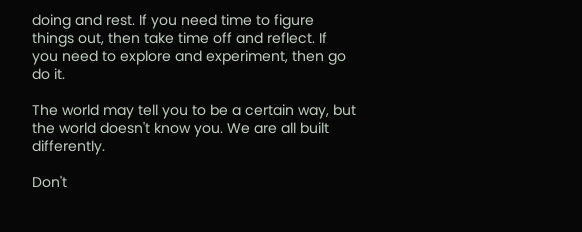doing and rest. If you need time to figure things out, then take time off and reflect. If you need to explore and experiment, then go do it.

The world may tell you to be a certain way, but the world doesn't know you. We are all built differently.

Don't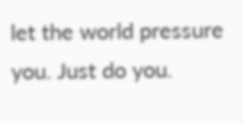let the world pressure you. Just do you.